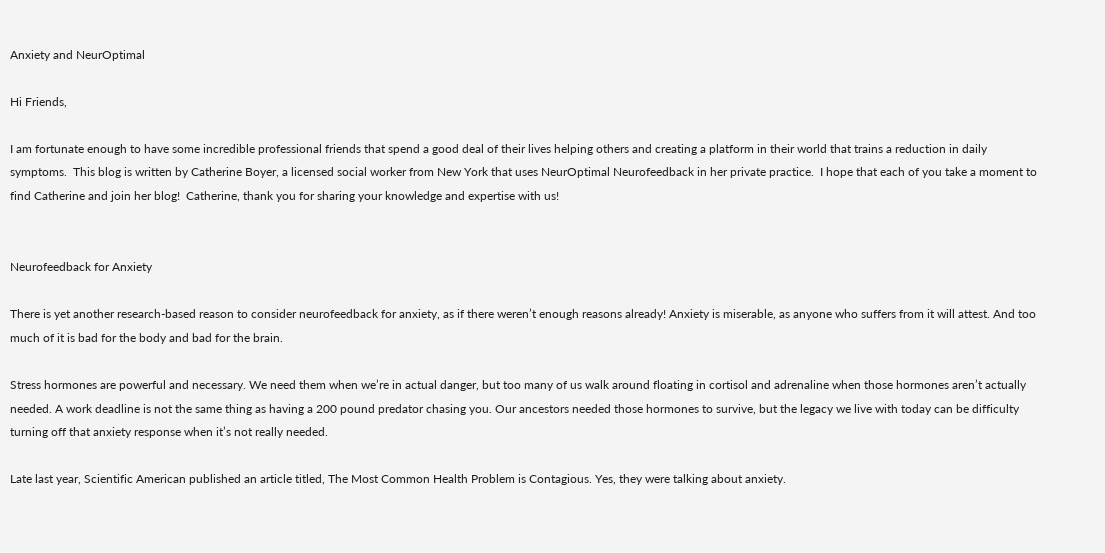Anxiety and NeurOptimal

Hi Friends,

I am fortunate enough to have some incredible professional friends that spend a good deal of their lives helping others and creating a platform in their world that trains a reduction in daily symptoms.  This blog is written by Catherine Boyer, a licensed social worker from New York that uses NeurOptimal Neurofeedback in her private practice.  I hope that each of you take a moment to find Catherine and join her blog!  Catherine, thank you for sharing your knowledge and expertise with us!


Neurofeedback for Anxiety

There is yet another research-based reason to consider neurofeedback for anxiety, as if there weren’t enough reasons already! Anxiety is miserable, as anyone who suffers from it will attest. And too much of it is bad for the body and bad for the brain.

Stress hormones are powerful and necessary. We need them when we’re in actual danger, but too many of us walk around floating in cortisol and adrenaline when those hormones aren’t actually needed. A work deadline is not the same thing as having a 200 pound predator chasing you. Our ancestors needed those hormones to survive, but the legacy we live with today can be difficulty turning off that anxiety response when it’s not really needed.

Late last year, Scientific American published an article titled, The Most Common Health Problem is Contagious. Yes, they were talking about anxiety.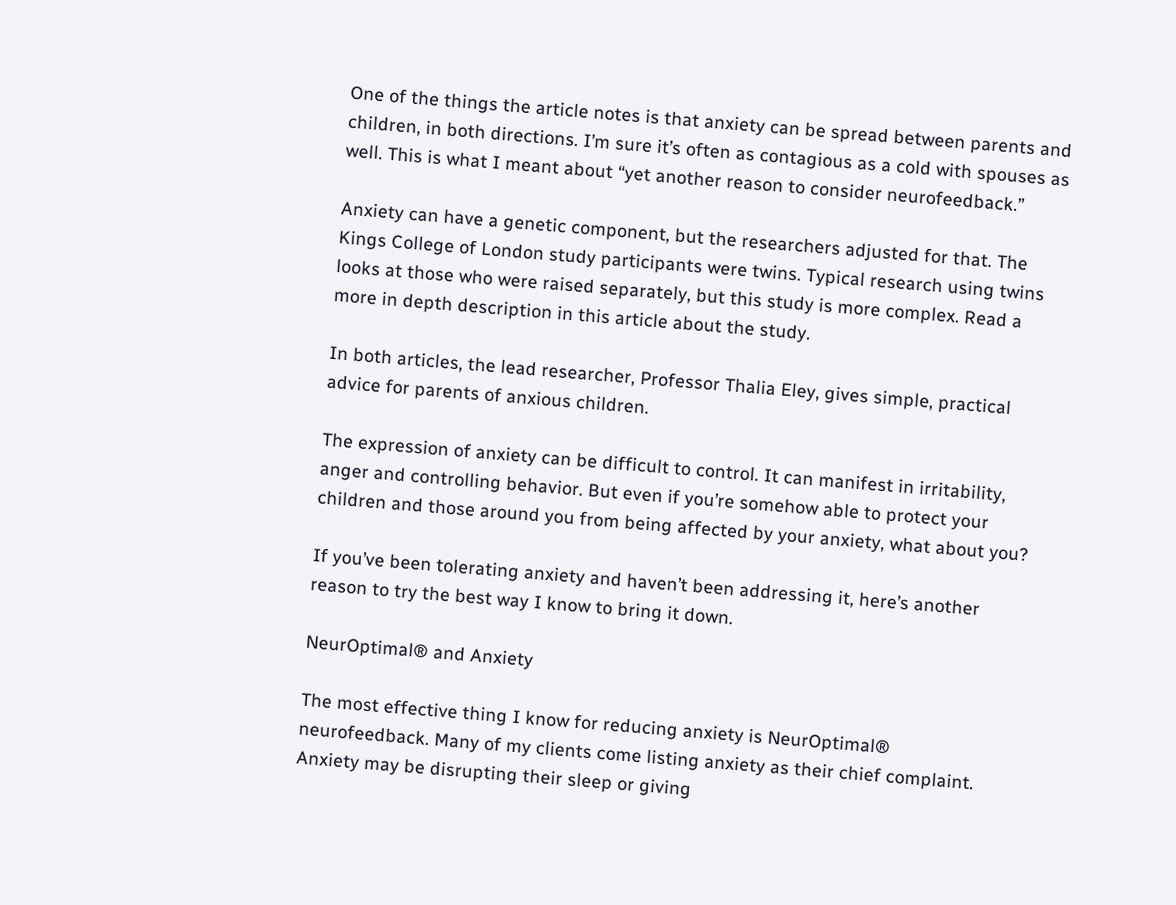One of the things the article notes is that anxiety can be spread between parents and children, in both directions. I’m sure it’s often as contagious as a cold with spouses as well. This is what I meant about “yet another reason to consider neurofeedback.”

Anxiety can have a genetic component, but the researchers adjusted for that. The Kings College of London study participants were twins. Typical research using twins looks at those who were raised separately, but this study is more complex. Read a more in depth description in this article about the study.

In both articles, the lead researcher, Professor Thalia Eley, gives simple, practical advice for parents of anxious children.

The expression of anxiety can be difficult to control. It can manifest in irritability, anger and controlling behavior. But even if you’re somehow able to protect your children and those around you from being affected by your anxiety, what about you?

If you’ve been tolerating anxiety and haven’t been addressing it, here’s another reason to try the best way I know to bring it down.

NeurOptimal® and Anxiety

The most effective thing I know for reducing anxiety is NeurOptimal® neurofeedback. Many of my clients come listing anxiety as their chief complaint.  Anxiety may be disrupting their sleep or giving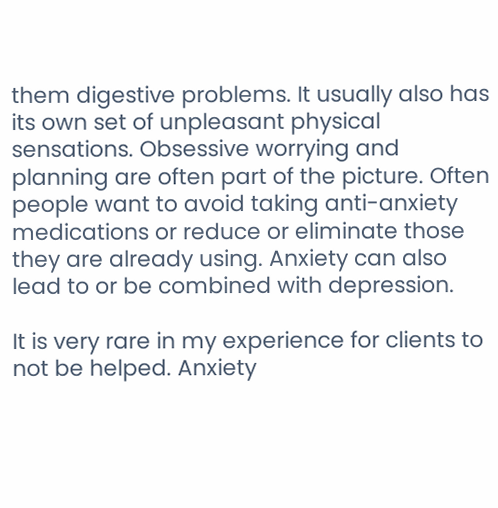them digestive problems. It usually also has its own set of unpleasant physical sensations. Obsessive worrying and planning are often part of the picture. Often people want to avoid taking anti-anxiety medications or reduce or eliminate those they are already using. Anxiety can also lead to or be combined with depression.

It is very rare in my experience for clients to not be helped. Anxiety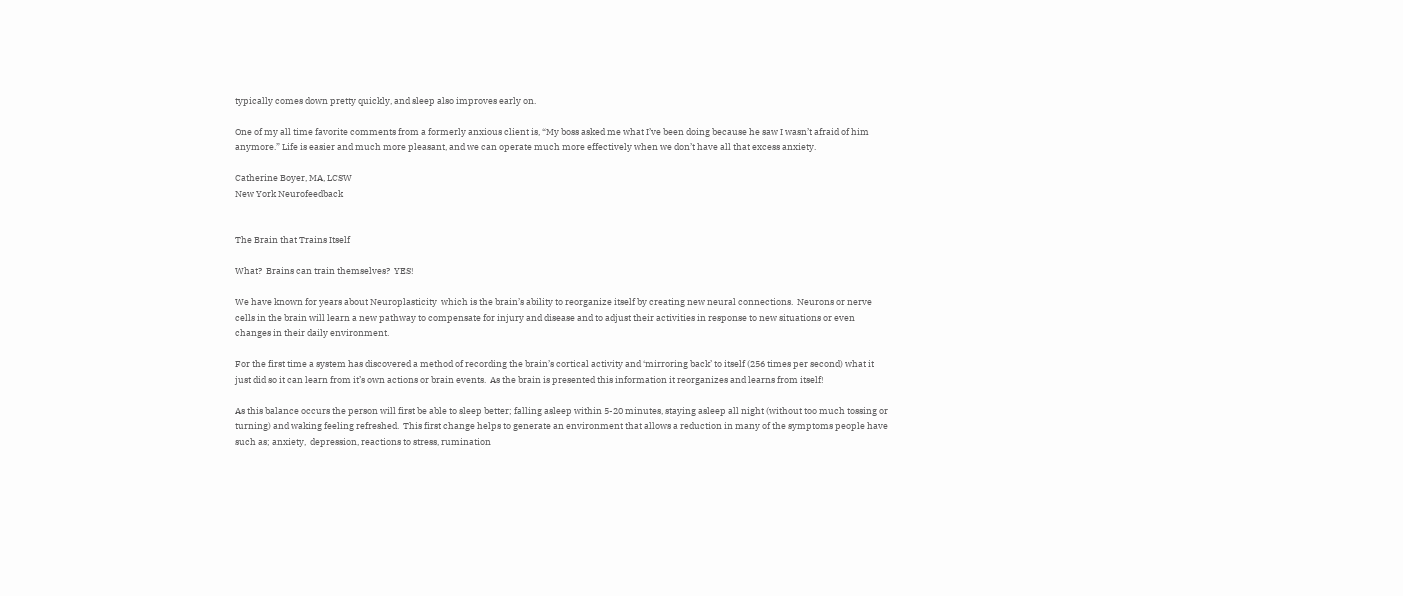typically comes down pretty quickly, and sleep also improves early on.

One of my all time favorite comments from a formerly anxious client is, “My boss asked me what I’ve been doing because he saw I wasn’t afraid of him anymore.” Life is easier and much more pleasant, and we can operate much more effectively when we don’t have all that excess anxiety.

Catherine Boyer, MA, LCSW
New York Neurofeedback


The Brain that Trains Itself

What?  Brains can train themselves?  YES!

We have known for years about Neuroplasticity  which is the brain’s ability to reorganize itself by creating new neural connections.  Neurons or nerve cells in the brain will learn a new pathway to compensate for injury and disease and to adjust their activities in response to new situations or even changes in their daily environment.

For the first time a system has discovered a method of recording the brain’s cortical activity and ‘mirroring back’ to itself (256 times per second) what it just did so it can learn from it’s own actions or brain events.  As the brain is presented this information it reorganizes and learns from itself!

As this balance occurs the person will first be able to sleep better; falling asleep within 5-20 minutes, staying asleep all night (without too much tossing or turning) and waking feeling refreshed.  This first change helps to generate an environment that allows a reduction in many of the symptoms people have such as; anxiety,  depression, reactions to stress, rumination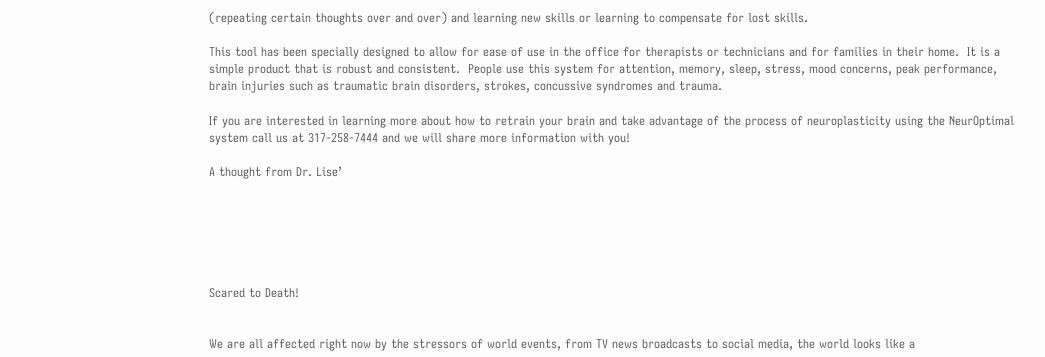(repeating certain thoughts over and over) and learning new skills or learning to compensate for lost skills.

This tool has been specially designed to allow for ease of use in the office for therapists or technicians and for families in their home.  It is a simple product that is robust and consistent.  People use this system for attention, memory, sleep, stress, mood concerns, peak performance, brain injuries such as traumatic brain disorders, strokes, concussive syndromes and trauma.

If you are interested in learning more about how to retrain your brain and take advantage of the process of neuroplasticity using the NeurOptimal system call us at 317-258-7444 and we will share more information with you!

A thought from Dr. Lise’






Scared to Death!


We are all affected right now by the stressors of world events, from TV news broadcasts to social media, the world looks like a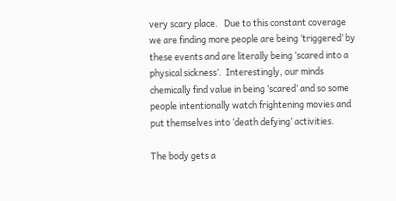very scary place.   Due to this constant coverage we are finding more people are being ‘triggered’ by these events and are literally being ‘scared into a physical sickness’.  Interestingly, our minds chemically find value in being ‘scared’ and so some people intentionally watch frightening movies and put themselves into ‘death defying’ activities.

The body gets a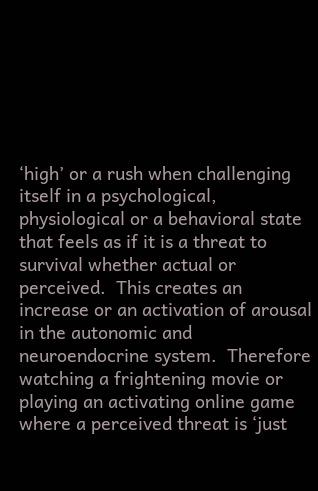‘high’ or a rush when challenging itself in a psychological, physiological or a behavioral state that feels as if it is a threat to survival whether actual or perceived.  This creates an increase or an activation of arousal in the autonomic and neuroendocrine system.  Therefore watching a frightening movie or playing an activating online game where a perceived threat is ‘just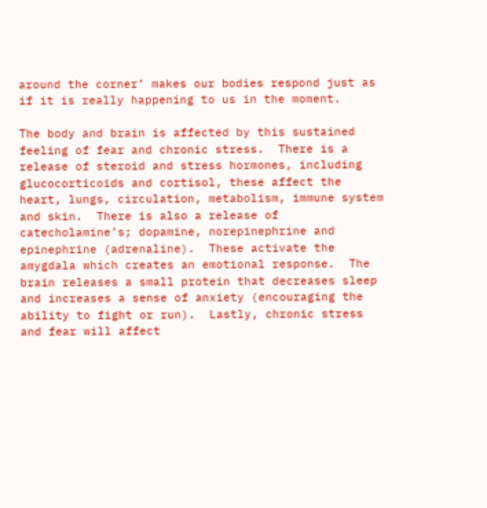around the corner’ makes our bodies respond just as if it is really happening to us in the moment.

The body and brain is affected by this sustained feeling of fear and chronic stress.  There is a release of steroid and stress hormones, including glucocorticoids and cortisol, these affect the heart, lungs, circulation, metabolism, immune system and skin.  There is also a release of catecholamine’s; dopamine, norepinephrine and epinephrine (adrenaline).  These activate the amygdala which creates an emotional response.  The brain releases a small protein that decreases sleep and increases a sense of anxiety (encouraging the ability to fight or run).  Lastly, chronic stress and fear will affect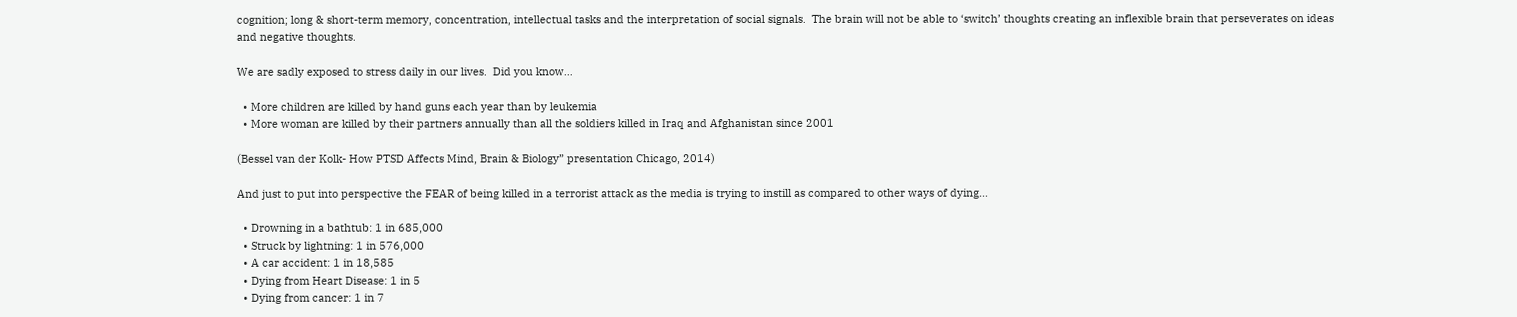cognition; long & short-term memory, concentration, intellectual tasks and the interpretation of social signals.  The brain will not be able to ‘switch’ thoughts creating an inflexible brain that perseverates on ideas and negative thoughts.

We are sadly exposed to stress daily in our lives.  Did you know…

  • More children are killed by hand guns each year than by leukemia
  • More woman are killed by their partners annually than all the soldiers killed in Iraq and Afghanistan since 2001

(Bessel van der Kolk- How PTSD Affects Mind, Brain & Biology” presentation Chicago, 2014)

And just to put into perspective the FEAR of being killed in a terrorist attack as the media is trying to instill as compared to other ways of dying…

  • Drowning in a bathtub: 1 in 685,000
  • Struck by lightning: 1 in 576,000
  • A car accident: 1 in 18,585
  • Dying from Heart Disease: 1 in 5
  • Dying from cancer: 1 in 7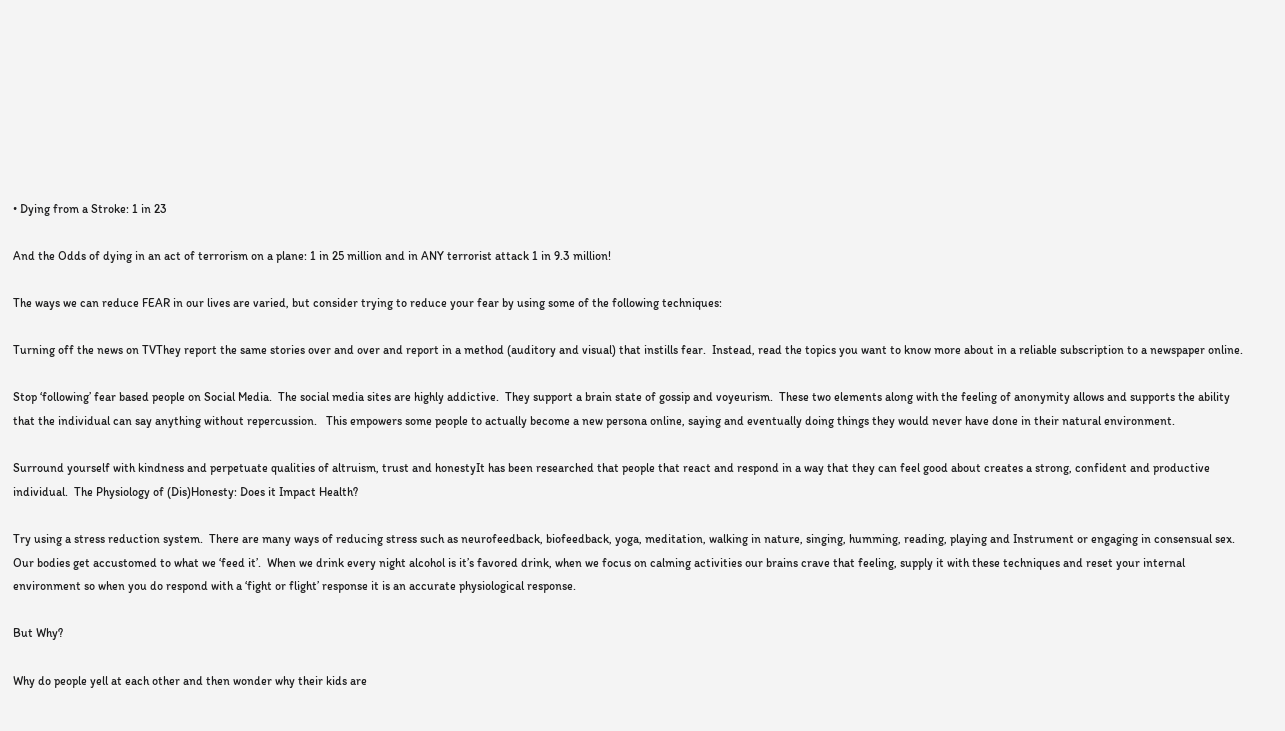• Dying from a Stroke: 1 in 23

And the Odds of dying in an act of terrorism on a plane: 1 in 25 million and in ANY terrorist attack 1 in 9.3 million!

The ways we can reduce FEAR in our lives are varied, but consider trying to reduce your fear by using some of the following techniques:

Turning off the news on TVThey report the same stories over and over and report in a method (auditory and visual) that instills fear.  Instead, read the topics you want to know more about in a reliable subscription to a newspaper online.

Stop ‘following’ fear based people on Social Media.  The social media sites are highly addictive.  They support a brain state of gossip and voyeurism.  These two elements along with the feeling of anonymity allows and supports the ability that the individual can say anything without repercussion.   This empowers some people to actually become a new persona online, saying and eventually doing things they would never have done in their natural environment.

Surround yourself with kindness and perpetuate qualities of altruism, trust and honestyIt has been researched that people that react and respond in a way that they can feel good about creates a strong, confident and productive individual.  The Physiology of (Dis)Honesty: Does it Impact Health?

Try using a stress reduction system.  There are many ways of reducing stress such as neurofeedback, biofeedback, yoga, meditation, walking in nature, singing, humming, reading, playing and Instrument or engaging in consensual sex.  Our bodies get accustomed to what we ‘feed it’.  When we drink every night alcohol is it’s favored drink, when we focus on calming activities our brains crave that feeling, supply it with these techniques and reset your internal environment so when you do respond with a ‘fight or flight’ response it is an accurate physiological response.

But Why?

Why do people yell at each other and then wonder why their kids are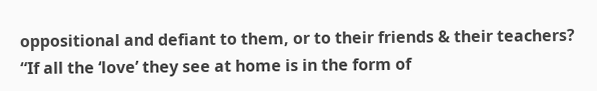oppositional and defiant to them, or to their friends & their teachers?  “If all the ‘love’ they see at home is in the form of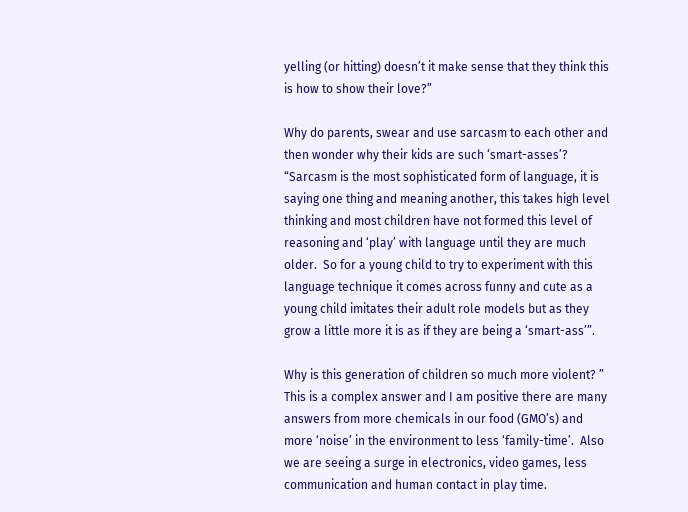yelling (or hitting) doesn’t it make sense that they think this is how to show their love?”

Why do parents, swear and use sarcasm to each other and then wonder why their kids are such ‘smart-asses’?  “Sarcasm is the most sophisticated form of language, it is saying one thing and meaning another, this takes high level thinking and most children have not formed this level of reasoning and ‘play’ with language until they are much older.  So for a young child to try to experiment with this language technique it comes across funny and cute as a young child imitates their adult role models but as they grow a little more it is as if they are being a ‘smart-ass’”.

Why is this generation of children so much more violent? ” This is a complex answer and I am positive there are many answers from more chemicals in our food (GMO’s) and more ‘noise’ in the environment to less ‘family-time’.  Also we are seeing a surge in electronics, video games, less communication and human contact in play time.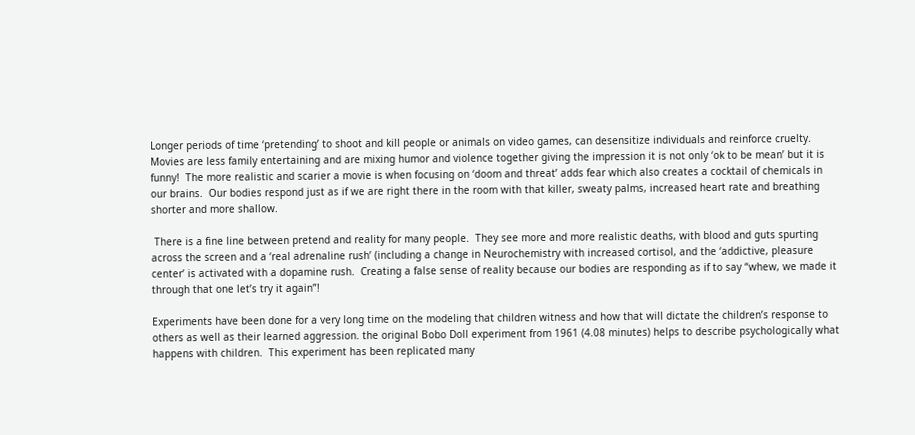Longer periods of time ‘pretending’ to shoot and kill people or animals on video games, can desensitize individuals and reinforce cruelty.  Movies are less family entertaining and are mixing humor and violence together giving the impression it is not only ‘ok to be mean’ but it is funny!  The more realistic and scarier a movie is when focusing on ‘doom and threat’ adds fear which also creates a cocktail of chemicals in our brains.  Our bodies respond just as if we are right there in the room with that killer, sweaty palms, increased heart rate and breathing shorter and more shallow.

 There is a fine line between pretend and reality for many people.  They see more and more realistic deaths, with blood and guts spurting across the screen and a ‘real adrenaline rush’ (including a change in Neurochemistry with increased cortisol, and the ‘addictive, pleasure center’ is activated with a dopamine rush.  Creating a false sense of reality because our bodies are responding as if to say “whew, we made it through that one let’s try it again”!

Experiments have been done for a very long time on the modeling that children witness and how that will dictate the children’s response to others as well as their learned aggression. the original Bobo Doll experiment from 1961 (4.08 minutes) helps to describe psychologically what happens with children.  This experiment has been replicated many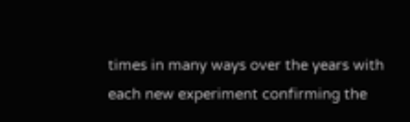times in many ways over the years with each new experiment confirming the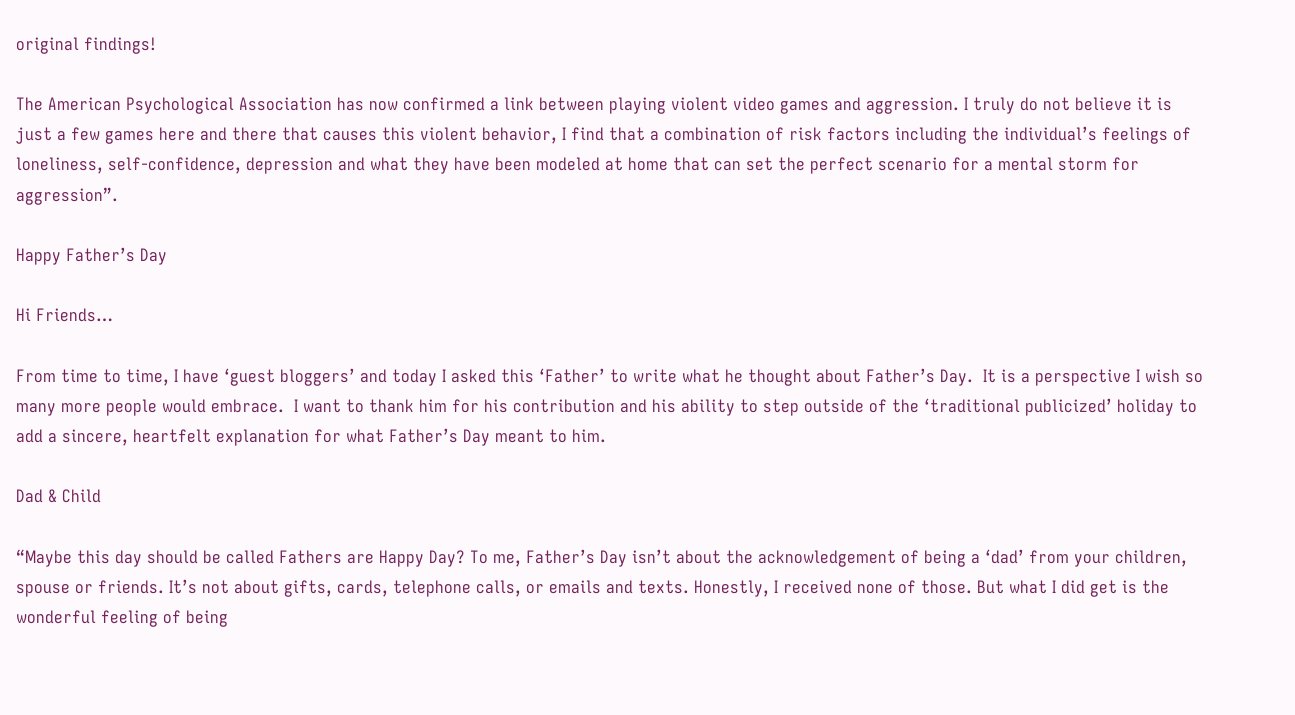original findings!

The American Psychological Association has now confirmed a link between playing violent video games and aggression. I truly do not believe it is just a few games here and there that causes this violent behavior, I find that a combination of risk factors including the individual’s feelings of loneliness, self-confidence, depression and what they have been modeled at home that can set the perfect scenario for a mental storm for aggression”.

Happy Father’s Day

Hi Friends…

From time to time, I have ‘guest bloggers’ and today I asked this ‘Father’ to write what he thought about Father’s Day.  It is a perspective I wish so many more people would embrace.  I want to thank him for his contribution and his ability to step outside of the ‘traditional publicized’ holiday to add a sincere, heartfelt explanation for what Father’s Day meant to him.

Dad & Child

“Maybe this day should be called Fathers are Happy Day? To me, Father’s Day isn’t about the acknowledgement of being a ‘dad’ from your children, spouse or friends. It’s not about gifts, cards, telephone calls, or emails and texts. Honestly, I received none of those. But what I did get is the wonderful feeling of being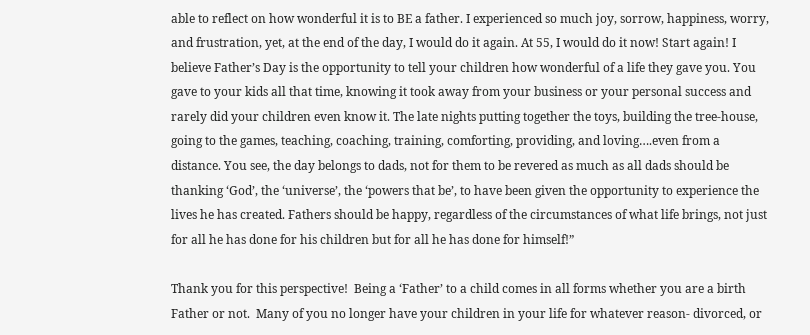able to reflect on how wonderful it is to BE a father. I experienced so much joy, sorrow, happiness, worry, and frustration, yet, at the end of the day, I would do it again. At 55, I would do it now! Start again! I believe Father’s Day is the opportunity to tell your children how wonderful of a life they gave you. You gave to your kids all that time, knowing it took away from your business or your personal success and rarely did your children even know it. The late nights putting together the toys, building the tree-house, going to the games, teaching, coaching, training, comforting, providing, and loving….even from a distance. You see, the day belongs to dads, not for them to be revered as much as all dads should be thanking ‘God’, the ‘universe’, the ‘powers that be’, to have been given the opportunity to experience the lives he has created. Fathers should be happy, regardless of the circumstances of what life brings, not just for all he has done for his children but for all he has done for himself!”

Thank you for this perspective!  Being a ‘Father’ to a child comes in all forms whether you are a birth Father or not.  Many of you no longer have your children in your life for whatever reason- divorced, or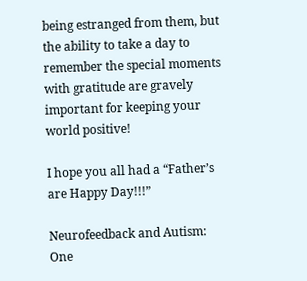being estranged from them, but the ability to take a day to remember the special moments with gratitude are gravely important for keeping your world positive!

I hope you all had a “Father’s are Happy Day!!!”

Neurofeedback and Autism: One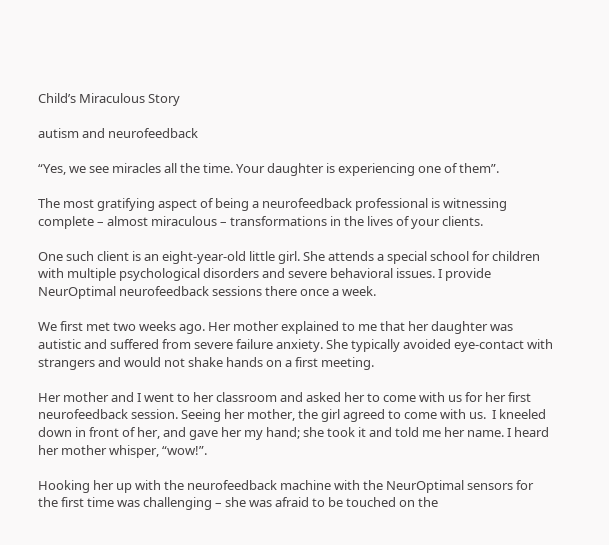Child’s Miraculous Story

autism and neurofeedback

“Yes, we see miracles all the time. Your daughter is experiencing one of them”.

The most gratifying aspect of being a neurofeedback professional is witnessing complete – almost miraculous – transformations in the lives of your clients.

One such client is an eight-year-old little girl. She attends a special school for children with multiple psychological disorders and severe behavioral issues. I provide NeurOptimal neurofeedback sessions there once a week.

We first met two weeks ago. Her mother explained to me that her daughter was autistic and suffered from severe failure anxiety. She typically avoided eye-contact with strangers and would not shake hands on a first meeting.

Her mother and I went to her classroom and asked her to come with us for her first neurofeedback session. Seeing her mother, the girl agreed to come with us.  I kneeled down in front of her, and gave her my hand; she took it and told me her name. I heard her mother whisper, “wow!”.

Hooking her up with the neurofeedback machine with the NeurOptimal sensors for the first time was challenging – she was afraid to be touched on the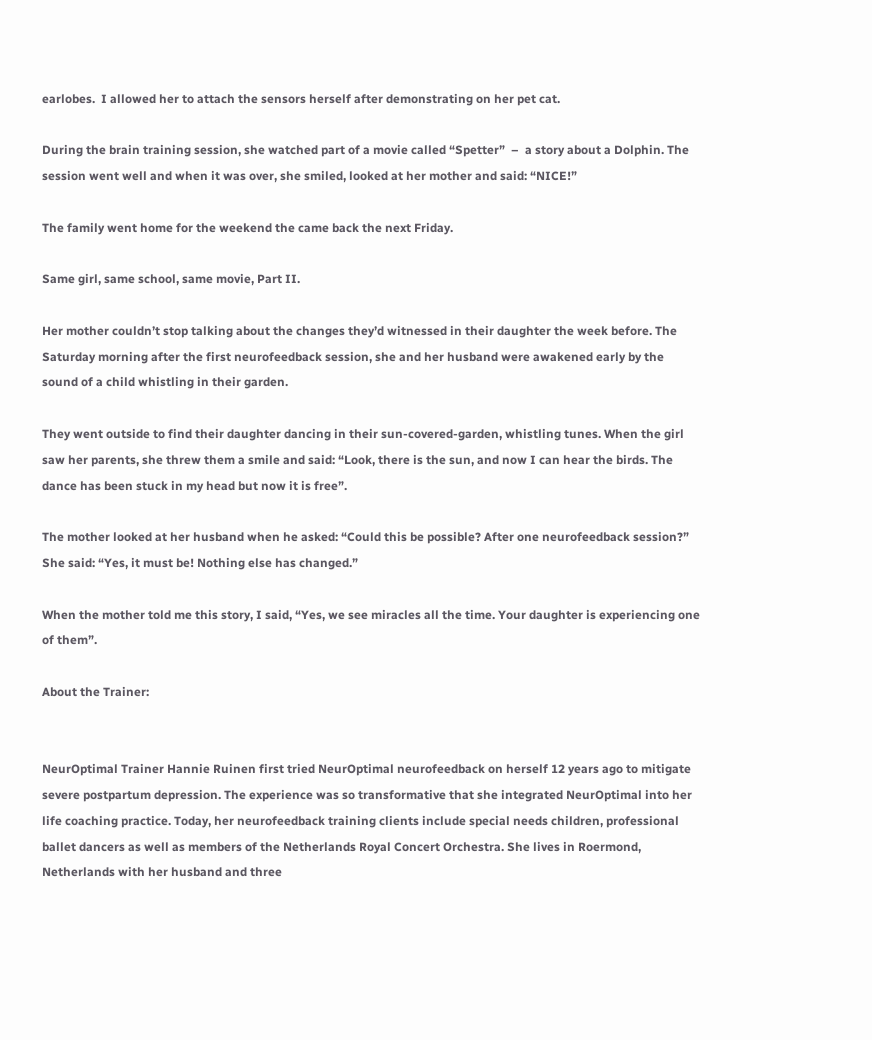earlobes.  I allowed her to attach the sensors herself after demonstrating on her pet cat.

During the brain training session, she watched part of a movie called “Spetter”  –  a story about a Dolphin. The session went well and when it was over, she smiled, looked at her mother and said: “NICE!”

The family went home for the weekend the came back the next Friday.

Same girl, same school, same movie, Part II.

Her mother couldn’t stop talking about the changes they’d witnessed in their daughter the week before. The Saturday morning after the first neurofeedback session, she and her husband were awakened early by the sound of a child whistling in their garden.

They went outside to find their daughter dancing in their sun-covered-garden, whistling tunes. When the girl saw her parents, she threw them a smile and said: “Look, there is the sun, and now I can hear the birds. The dance has been stuck in my head but now it is free”.

The mother looked at her husband when he asked: “Could this be possible? After one neurofeedback session?” She said: “Yes, it must be! Nothing else has changed.”

When the mother told me this story, I said, “Yes, we see miracles all the time. Your daughter is experiencing one of them”.

About the Trainer:


NeurOptimal Trainer Hannie Ruinen first tried NeurOptimal neurofeedback on herself 12 years ago to mitigate severe postpartum depression. The experience was so transformative that she integrated NeurOptimal into her life coaching practice. Today, her neurofeedback training clients include special needs children, professional ballet dancers as well as members of the Netherlands Royal Concert Orchestra. She lives in Roermond, Netherlands with her husband and three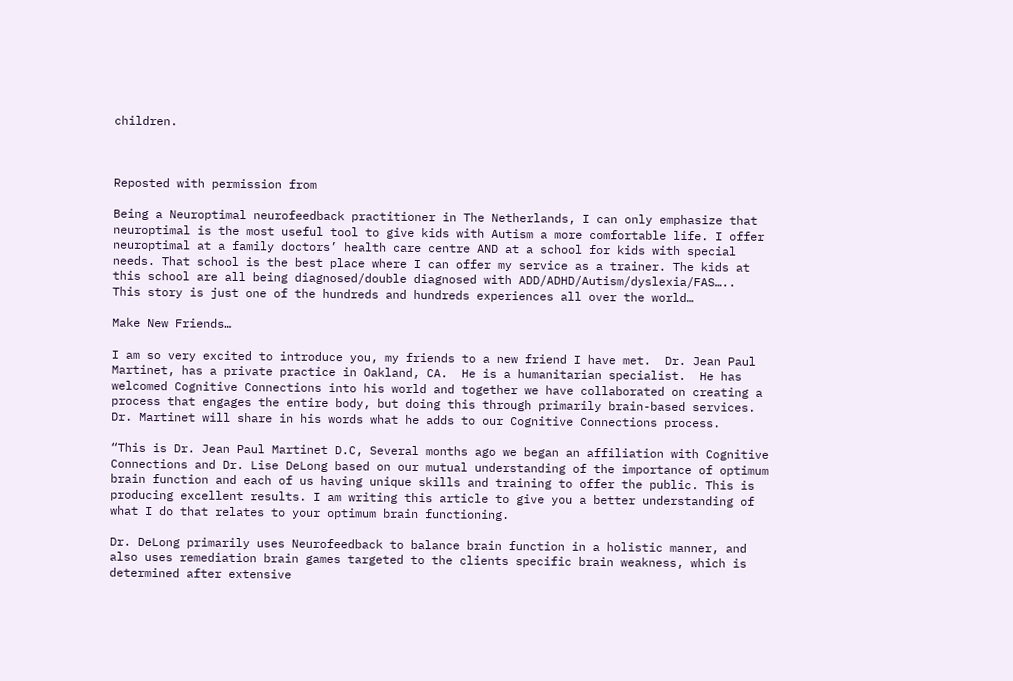children.



Reposted with permission from

Being a Neuroptimal neurofeedback practitioner in The Netherlands, I can only emphasize that neuroptimal is the most useful tool to give kids with Autism a more comfortable life. I offer neuroptimal at a family doctors’ health care centre AND at a school for kids with special needs. That school is the best place where I can offer my service as a trainer. The kids at this school are all being diagnosed/double diagnosed with ADD/ADHD/Autism/dyslexia/FAS…..
This story is just one of the hundreds and hundreds experiences all over the world…

Make New Friends…

I am so very excited to introduce you, my friends to a new friend I have met.  Dr. Jean Paul Martinet, has a private practice in Oakland, CA.  He is a humanitarian specialist.  He has welcomed Cognitive Connections into his world and together we have collaborated on creating a process that engages the entire body, but doing this through primarily brain-based services.  Dr. Martinet will share in his words what he adds to our Cognitive Connections process.

“This is Dr. Jean Paul Martinet D.C, Several months ago we began an affiliation with Cognitive Connections and Dr. Lise DeLong based on our mutual understanding of the importance of optimum brain function and each of us having unique skills and training to offer the public. This is producing excellent results. I am writing this article to give you a better understanding of what I do that relates to your optimum brain functioning.

Dr. DeLong primarily uses Neurofeedback to balance brain function in a holistic manner, and also uses remediation brain games targeted to the clients specific brain weakness, which is determined after extensive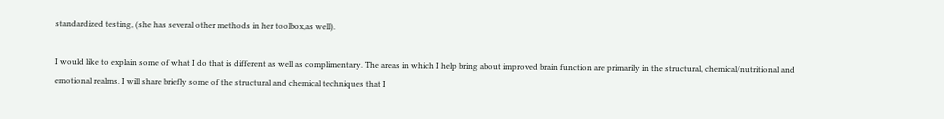standardized testing, (she has several other methods in her toolbox,as well).

I would like to explain some of what I do that is different as well as complimentary. The areas in which I help bring about improved brain function are primarily in the structural, chemical/nutritional and emotional realms. I will share briefly some of the structural and chemical techniques that I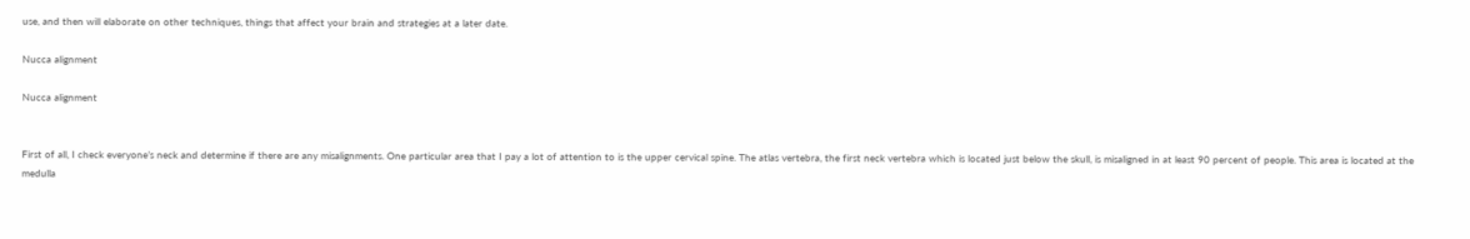use, and then will elaborate on other techniques, things that affect your brain and strategies at a later date.

Nucca alignment

Nucca alignment


First of all, I check everyone’s neck and determine if there are any misalignments. One particular area that I pay a lot of attention to is the upper cervical spine. The atlas vertebra, the first neck vertebra which is located just below the skull, is misaligned in at least 90 percent of people. This area is located at the medulla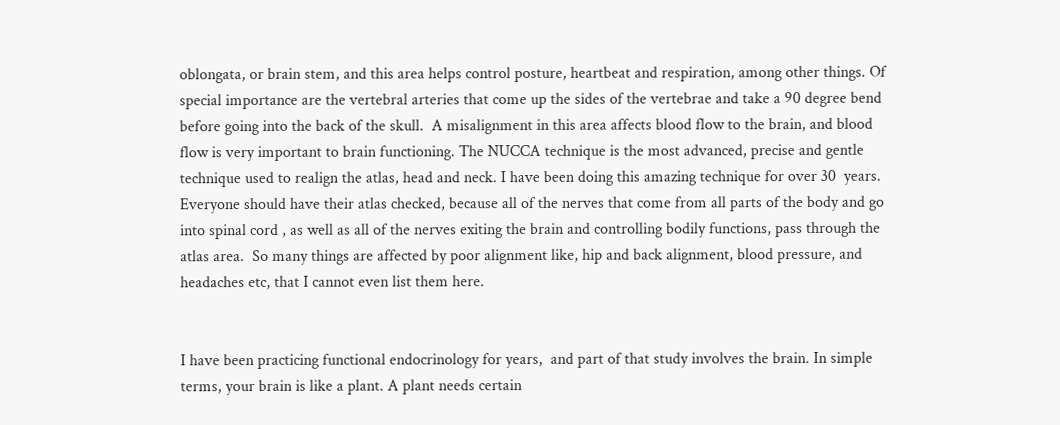oblongata, or brain stem, and this area helps control posture, heartbeat and respiration, among other things. Of special importance are the vertebral arteries that come up the sides of the vertebrae and take a 90 degree bend before going into the back of the skull.  A misalignment in this area affects blood flow to the brain, and blood flow is very important to brain functioning. The NUCCA technique is the most advanced, precise and gentle technique used to realign the atlas, head and neck. I have been doing this amazing technique for over 30  years. Everyone should have their atlas checked, because all of the nerves that come from all parts of the body and go into spinal cord , as well as all of the nerves exiting the brain and controlling bodily functions, pass through the atlas area.  So many things are affected by poor alignment like, hip and back alignment, blood pressure, and headaches etc, that I cannot even list them here.


I have been practicing functional endocrinology for years,  and part of that study involves the brain. In simple terms, your brain is like a plant. A plant needs certain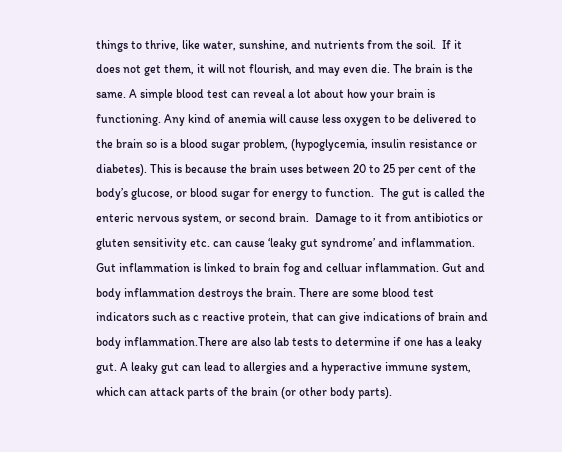things to thrive, like water, sunshine, and nutrients from the soil.  If it does not get them, it will not flourish, and may even die. The brain is the same. A simple blood test can reveal a lot about how your brain is functioning. Any kind of anemia will cause less oxygen to be delivered to the brain so is a blood sugar problem, (hypoglycemia, insulin resistance or diabetes). This is because the brain uses between 20 to 25 per cent of the body’s glucose, or blood sugar for energy to function.  The gut is called the enteric nervous system, or second brain.  Damage to it from antibiotics or gluten sensitivity etc. can cause ‘leaky gut syndrome’ and inflammation.  Gut inflammation is linked to brain fog and celluar inflammation. Gut and body inflammation destroys the brain. There are some blood test indicators such as c reactive protein, that can give indications of brain and body inflammation.There are also lab tests to determine if one has a leaky gut. A leaky gut can lead to allergies and a hyperactive immune system, which can attack parts of the brain (or other body parts).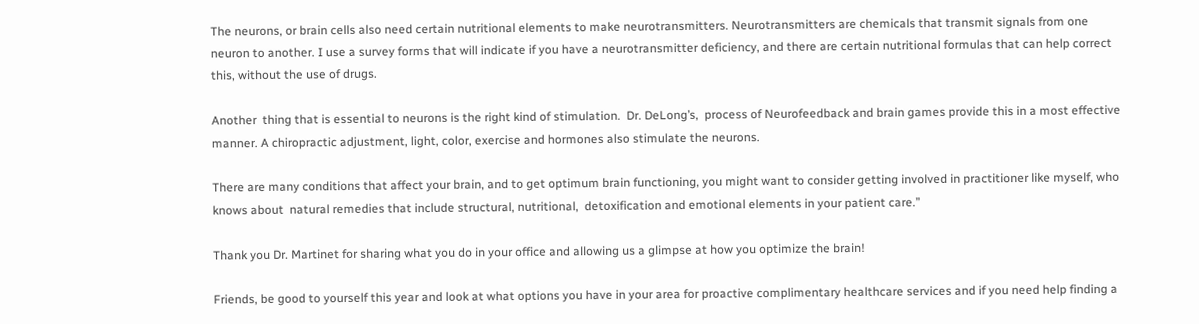The neurons, or brain cells also need certain nutritional elements to make neurotransmitters. Neurotransmitters are chemicals that transmit signals from one neuron to another. I use a survey forms that will indicate if you have a neurotransmitter deficiency, and there are certain nutritional formulas that can help correct this, without the use of drugs.

Another  thing that is essential to neurons is the right kind of stimulation.  Dr. DeLong’s,  process of Neurofeedback and brain games provide this in a most effective manner. A chiropractic adjustment, light, color, exercise and hormones also stimulate the neurons.

There are many conditions that affect your brain, and to get optimum brain functioning, you might want to consider getting involved in practitioner like myself, who knows about  natural remedies that include structural, nutritional,  detoxification and emotional elements in your patient care.”

Thank you Dr. Martinet for sharing what you do in your office and allowing us a glimpse at how you optimize the brain!

Friends, be good to yourself this year and look at what options you have in your area for proactive complimentary healthcare services and if you need help finding a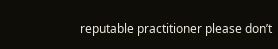reputable practitioner please don’t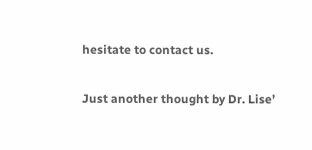hesitate to contact us.

Just another thought by Dr. Lise’